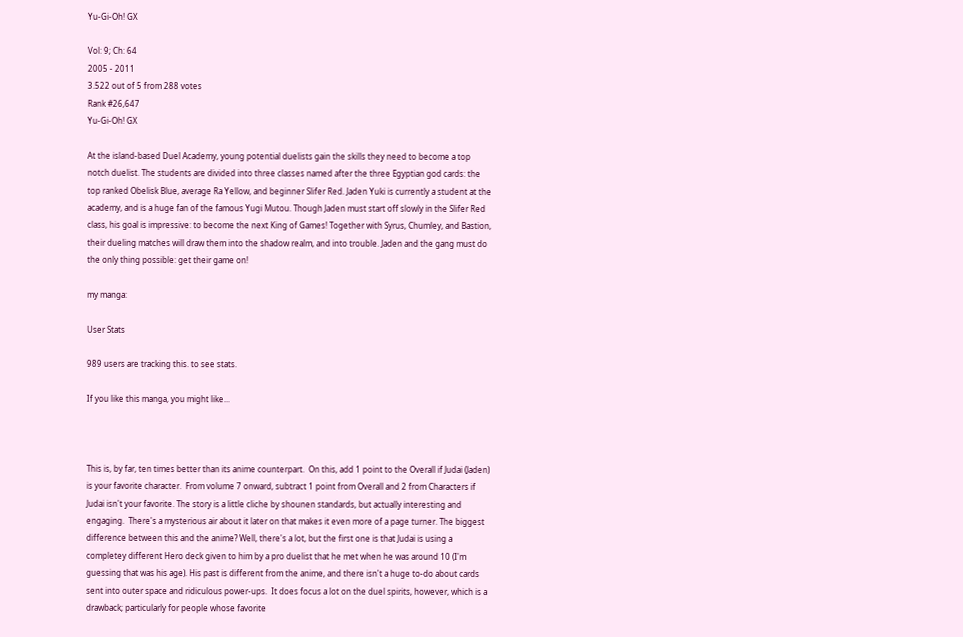Yu-Gi-Oh! GX

Vol: 9; Ch: 64
2005 - 2011
3.522 out of 5 from 288 votes
Rank #26,647
Yu-Gi-Oh! GX

At the island-based Duel Academy, young potential duelists gain the skills they need to become a top notch duelist. The students are divided into three classes named after the three Egyptian god cards: the top ranked Obelisk Blue, average Ra Yellow, and beginner Slifer Red. Jaden Yuki is currently a student at the academy, and is a huge fan of the famous Yugi Mutou. Though Jaden must start off slowly in the Slifer Red class, his goal is impressive: to become the next King of Games! Together with Syrus, Chumley, and Bastion, their dueling matches will draw them into the shadow realm, and into trouble. Jaden and the gang must do the only thing possible: get their game on!

my manga:

User Stats

989 users are tracking this. to see stats.

If you like this manga, you might like...



This is, by far, ten times better than its anime counterpart.  On this, add 1 point to the Overall if Judai (Jaden) is your favorite character.  From volume 7 onward, subtract 1 point from Overall and 2 from Characters if Judai isn't your favorite. The story is a little cliche by shounen standards, but actually interesting and engaging.  There's a mysterious air about it later on that makes it even more of a page turner. The biggest difference between this and the anime? Well, there's a lot, but the first one is that Judai is using a completey different Hero deck given to him by a pro duelist that he met when he was around 10 (I'm guessing that was his age). His past is different from the anime, and there isn't a huge to-do about cards sent into outer space and ridiculous power-ups.  It does focus a lot on the duel spirits, however, which is a drawback; particularly for people whose favorite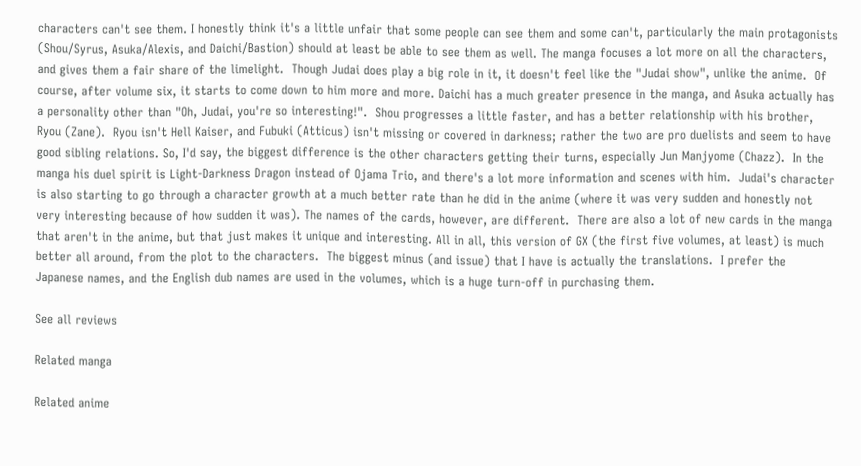characters can't see them. I honestly think it's a little unfair that some people can see them and some can't, particularly the main protagonists (Shou/Syrus, Asuka/Alexis, and Daichi/Bastion) should at least be able to see them as well. The manga focuses a lot more on all the characters, and gives them a fair share of the limelight.  Though Judai does play a big role in it, it doesn't feel like the "Judai show", unlike the anime.  Of course, after volume six, it starts to come down to him more and more. Daichi has a much greater presence in the manga, and Asuka actually has a personality other than "Oh, Judai, you're so interesting!".  Shou progresses a little faster, and has a better relationship with his brother, Ryou (Zane).  Ryou isn't Hell Kaiser, and Fubuki (Atticus) isn't missing or covered in darkness; rather the two are pro duelists and seem to have good sibling relations. So, I'd say, the biggest difference is the other characters getting their turns, especially Jun Manjyome (Chazz).  In the manga his duel spirit is Light-Darkness Dragon instead of Ojama Trio, and there's a lot more information and scenes with him.  Judai's character is also starting to go through a character growth at a much better rate than he did in the anime (where it was very sudden and honestly not very interesting because of how sudden it was). The names of the cards, however, are different.  There are also a lot of new cards in the manga that aren't in the anime, but that just makes it unique and interesting. All in all, this version of GX (the first five volumes, at least) is much better all around, from the plot to the characters.  The biggest minus (and issue) that I have is actually the translations.  I prefer the Japanese names, and the English dub names are used in the volumes, which is a huge turn-off in purchasing them.

See all reviews

Related manga

Related anime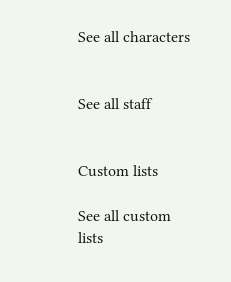See all characters


See all staff


Custom lists

See all custom lists